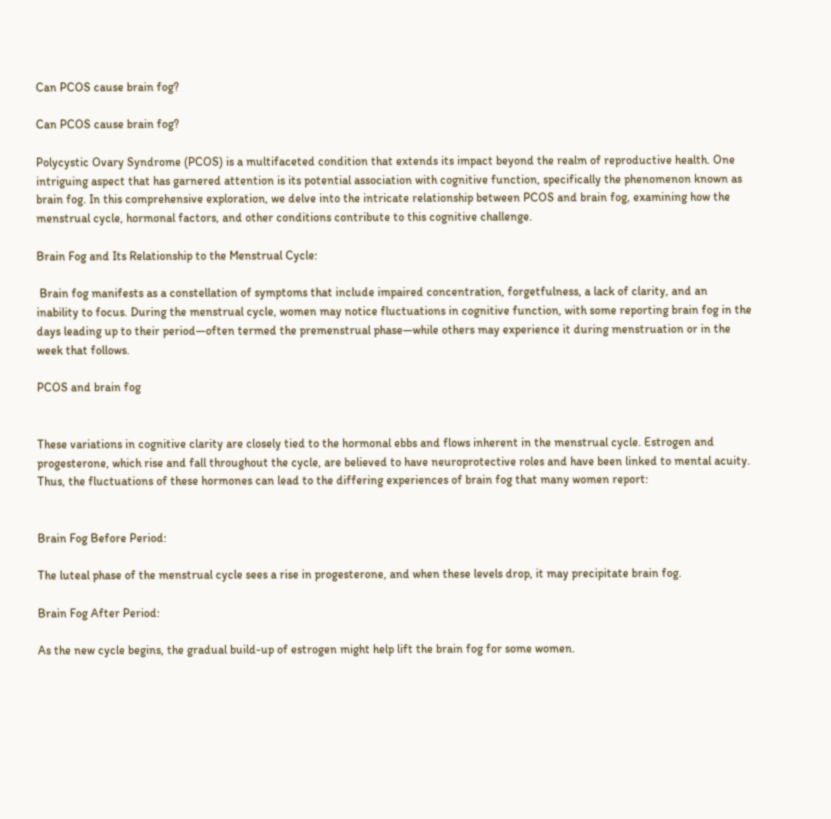Can PCOS cause brain fog?

Can PCOS cause brain fog?

Polycystic Ovary Syndrome (PCOS) is a multifaceted condition that extends its impact beyond the realm of reproductive health. One intriguing aspect that has garnered attention is its potential association with cognitive function, specifically the phenomenon known as brain fog. In this comprehensive exploration, we delve into the intricate relationship between PCOS and brain fog, examining how the menstrual cycle, hormonal factors, and other conditions contribute to this cognitive challenge.

Brain Fog and Its Relationship to the Menstrual Cycle:

 Brain fog manifests as a constellation of symptoms that include impaired concentration, forgetfulness, a lack of clarity, and an inability to focus. During the menstrual cycle, women may notice fluctuations in cognitive function, with some reporting brain fog in the days leading up to their period—often termed the premenstrual phase—while others may experience it during menstruation or in the week that follows.

PCOS and brain fog


These variations in cognitive clarity are closely tied to the hormonal ebbs and flows inherent in the menstrual cycle. Estrogen and progesterone, which rise and fall throughout the cycle, are believed to have neuroprotective roles and have been linked to mental acuity. Thus, the fluctuations of these hormones can lead to the differing experiences of brain fog that many women report:


Brain Fog Before Period:

The luteal phase of the menstrual cycle sees a rise in progesterone, and when these levels drop, it may precipitate brain fog.

Brain Fog After Period:

As the new cycle begins, the gradual build-up of estrogen might help lift the brain fog for some women.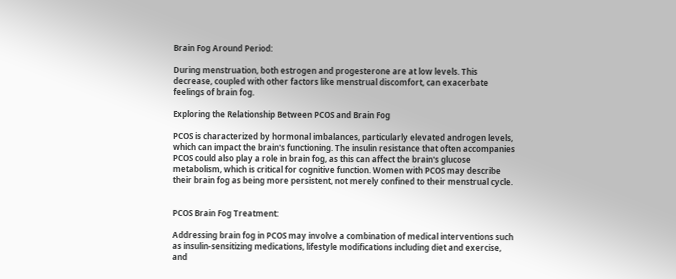Brain Fog Around Period:

During menstruation, both estrogen and progesterone are at low levels. This decrease, coupled with other factors like menstrual discomfort, can exacerbate feelings of brain fog.

Exploring the Relationship Between PCOS and Brain Fog

PCOS is characterized by hormonal imbalances, particularly elevated androgen levels, which can impact the brain's functioning. The insulin resistance that often accompanies PCOS could also play a role in brain fog, as this can affect the brain's glucose metabolism, which is critical for cognitive function. Women with PCOS may describe their brain fog as being more persistent, not merely confined to their menstrual cycle.


PCOS Brain Fog Treatment:

Addressing brain fog in PCOS may involve a combination of medical interventions such as insulin-sensitizing medications, lifestyle modifications including diet and exercise, and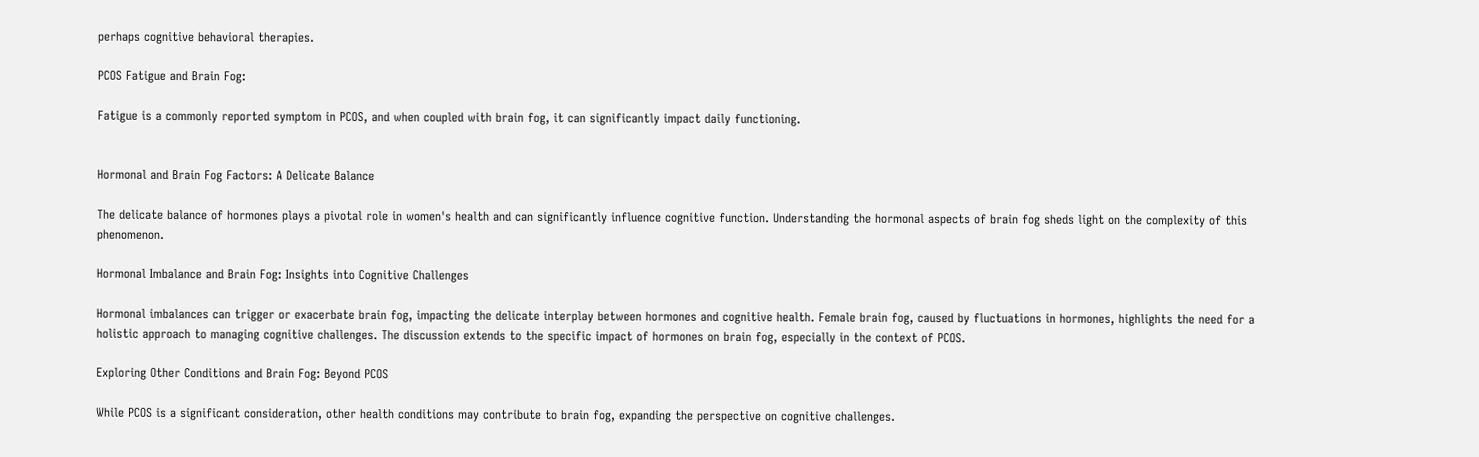perhaps cognitive behavioral therapies.

PCOS Fatigue and Brain Fog:

Fatigue is a commonly reported symptom in PCOS, and when coupled with brain fog, it can significantly impact daily functioning.


Hormonal and Brain Fog Factors: A Delicate Balance

The delicate balance of hormones plays a pivotal role in women's health and can significantly influence cognitive function. Understanding the hormonal aspects of brain fog sheds light on the complexity of this phenomenon.

Hormonal Imbalance and Brain Fog: Insights into Cognitive Challenges

Hormonal imbalances can trigger or exacerbate brain fog, impacting the delicate interplay between hormones and cognitive health. Female brain fog, caused by fluctuations in hormones, highlights the need for a holistic approach to managing cognitive challenges. The discussion extends to the specific impact of hormones on brain fog, especially in the context of PCOS.

Exploring Other Conditions and Brain Fog: Beyond PCOS

While PCOS is a significant consideration, other health conditions may contribute to brain fog, expanding the perspective on cognitive challenges.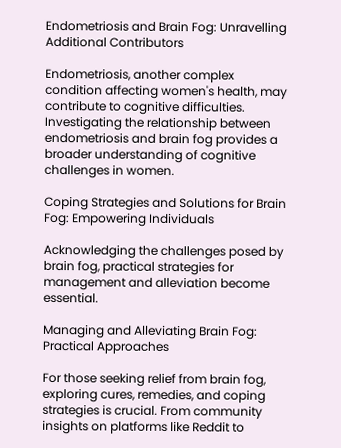Endometriosis and Brain Fog: Unravelling Additional Contributors

Endometriosis, another complex condition affecting women's health, may contribute to cognitive difficulties. Investigating the relationship between endometriosis and brain fog provides a broader understanding of cognitive challenges in women.

Coping Strategies and Solutions for Brain Fog: Empowering Individuals

Acknowledging the challenges posed by brain fog, practical strategies for management and alleviation become essential.

Managing and Alleviating Brain Fog: Practical Approaches

For those seeking relief from brain fog, exploring cures, remedies, and coping strategies is crucial. From community insights on platforms like Reddit to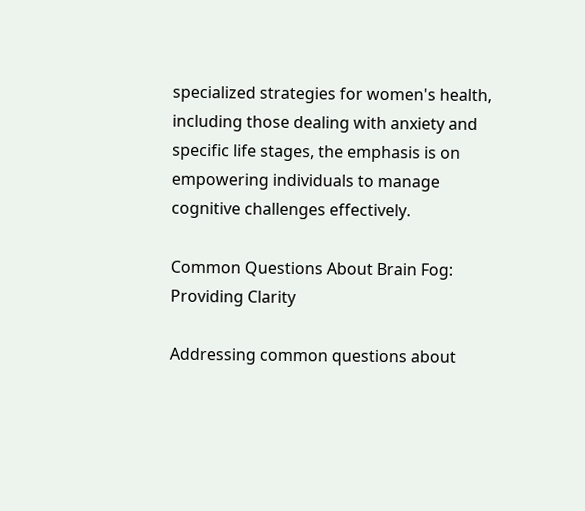specialized strategies for women's health, including those dealing with anxiety and specific life stages, the emphasis is on empowering individuals to manage cognitive challenges effectively.

Common Questions About Brain Fog: Providing Clarity

Addressing common questions about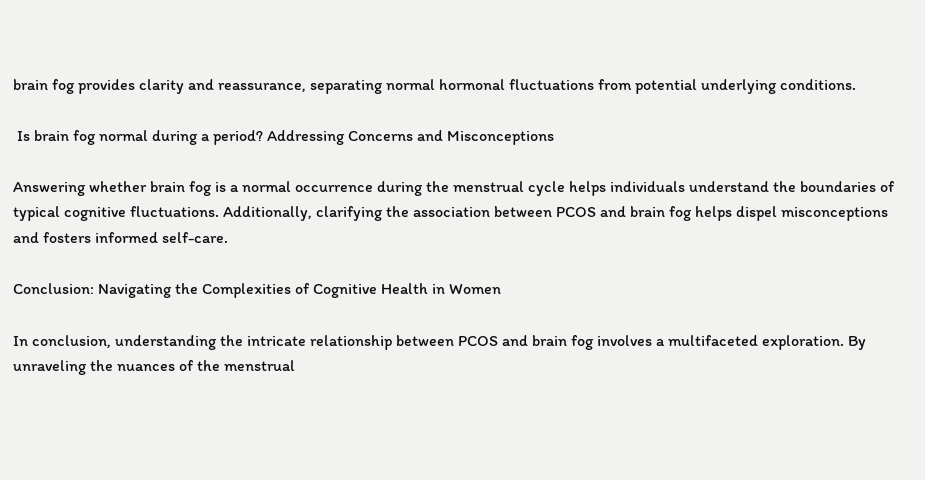brain fog provides clarity and reassurance, separating normal hormonal fluctuations from potential underlying conditions.

 Is brain fog normal during a period? Addressing Concerns and Misconceptions

Answering whether brain fog is a normal occurrence during the menstrual cycle helps individuals understand the boundaries of typical cognitive fluctuations. Additionally, clarifying the association between PCOS and brain fog helps dispel misconceptions and fosters informed self-care.

Conclusion: Navigating the Complexities of Cognitive Health in Women

In conclusion, understanding the intricate relationship between PCOS and brain fog involves a multifaceted exploration. By unraveling the nuances of the menstrual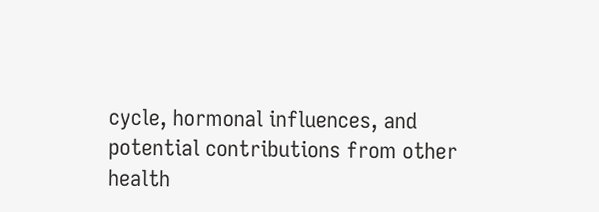cycle, hormonal influences, and potential contributions from other health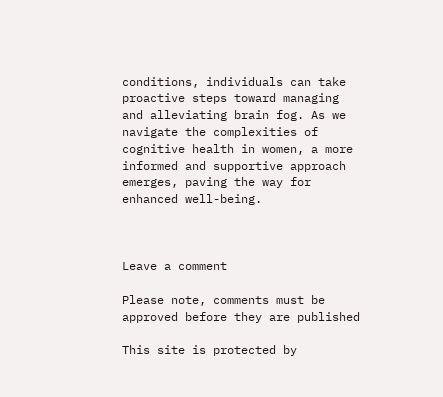conditions, individuals can take proactive steps toward managing and alleviating brain fog. As we navigate the complexities of cognitive health in women, a more informed and supportive approach emerges, paving the way for enhanced well-being.



Leave a comment

Please note, comments must be approved before they are published

This site is protected by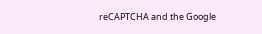reCAPTCHA and the Google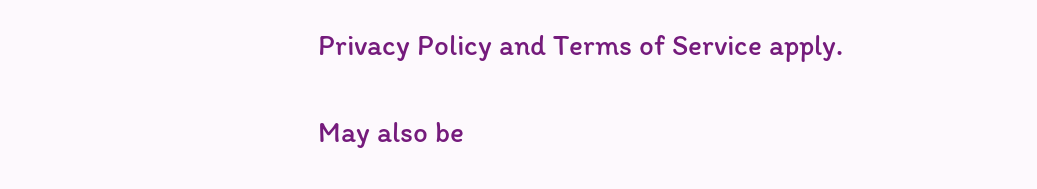Privacy Policy and Terms of Service apply.

May also be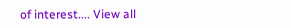of interest.... View all